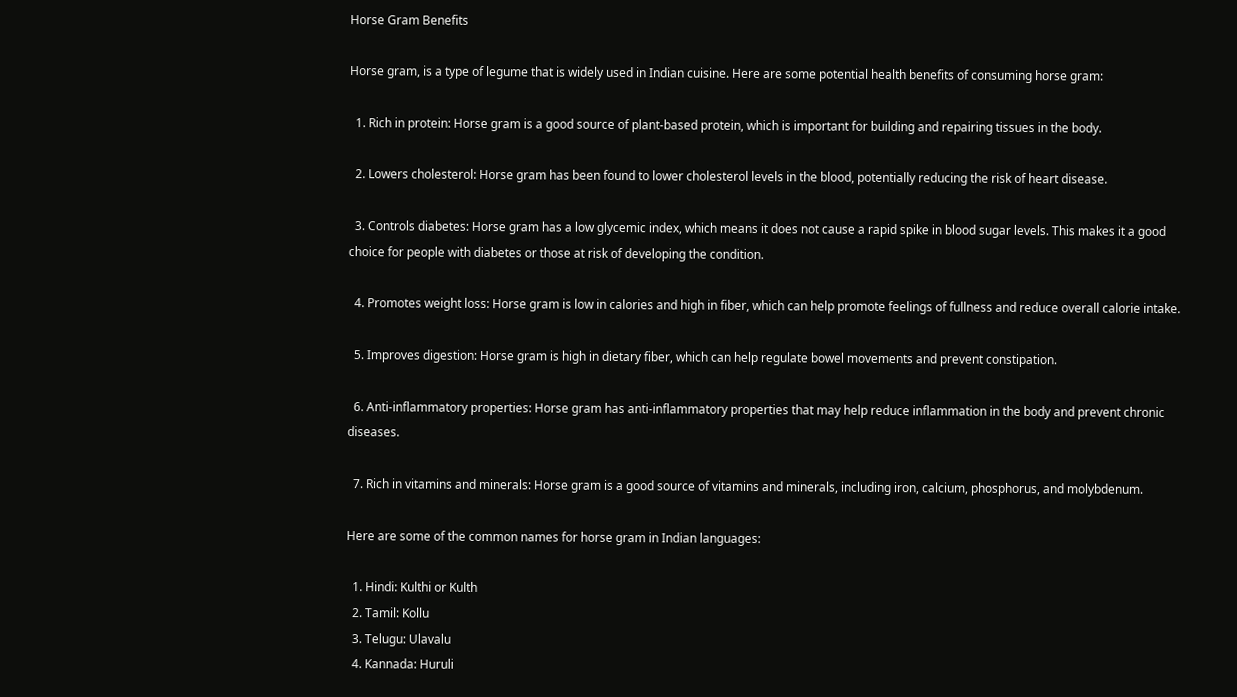Horse Gram Benefits

Horse gram, is a type of legume that is widely used in Indian cuisine. Here are some potential health benefits of consuming horse gram:

  1. Rich in protein: Horse gram is a good source of plant-based protein, which is important for building and repairing tissues in the body.

  2. Lowers cholesterol: Horse gram has been found to lower cholesterol levels in the blood, potentially reducing the risk of heart disease.

  3. Controls diabetes: Horse gram has a low glycemic index, which means it does not cause a rapid spike in blood sugar levels. This makes it a good choice for people with diabetes or those at risk of developing the condition.

  4. Promotes weight loss: Horse gram is low in calories and high in fiber, which can help promote feelings of fullness and reduce overall calorie intake.

  5. Improves digestion: Horse gram is high in dietary fiber, which can help regulate bowel movements and prevent constipation.

  6. Anti-inflammatory properties: Horse gram has anti-inflammatory properties that may help reduce inflammation in the body and prevent chronic diseases.

  7. Rich in vitamins and minerals: Horse gram is a good source of vitamins and minerals, including iron, calcium, phosphorus, and molybdenum.

Here are some of the common names for horse gram in Indian languages:

  1. Hindi: Kulthi or Kulth
  2. Tamil: Kollu
  3. Telugu: Ulavalu
  4. Kannada: Huruli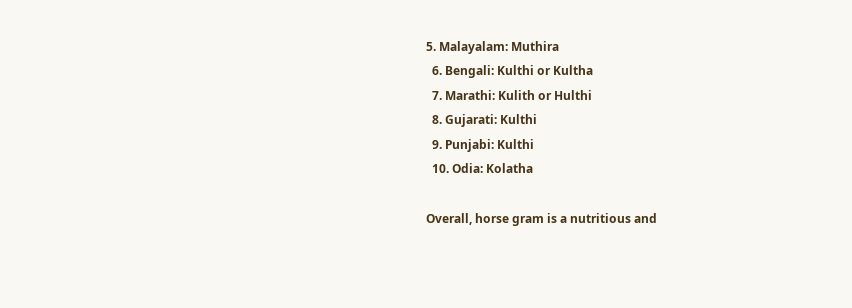5. Malayalam: Muthira
  6. Bengali: Kulthi or Kultha
  7. Marathi: Kulith or Hulthi
  8. Gujarati: Kulthi
  9. Punjabi: Kulthi
  10. Odia: Kolatha

Overall, horse gram is a nutritious and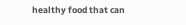healthy food that can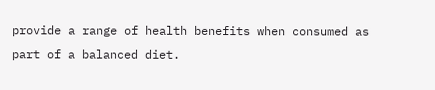provide a range of health benefits when consumed as part of a balanced diet.